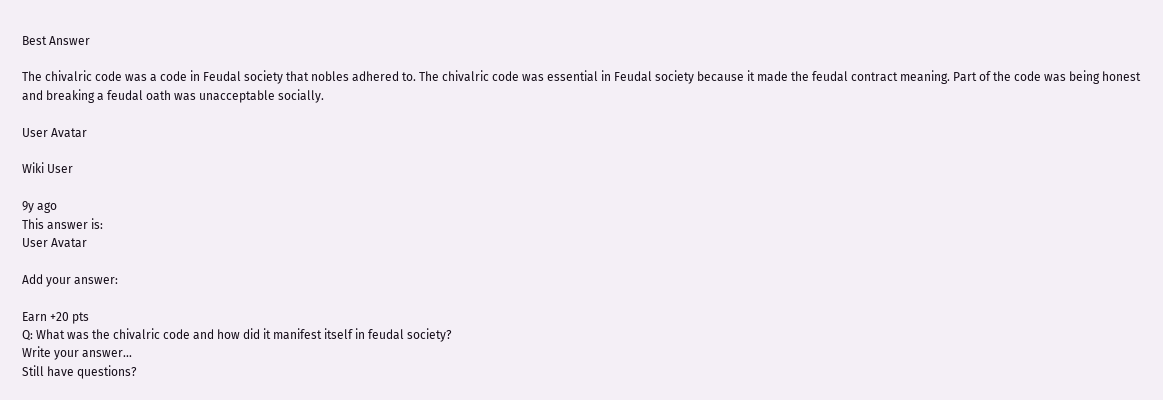Best Answer

The chivalric code was a code in Feudal society that nobles adhered to. The chivalric code was essential in Feudal society because it made the feudal contract meaning. Part of the code was being honest and breaking a feudal oath was unacceptable socially.

User Avatar

Wiki User

9y ago
This answer is:
User Avatar

Add your answer:

Earn +20 pts
Q: What was the chivalric code and how did it manifest itself in feudal society?
Write your answer...
Still have questions?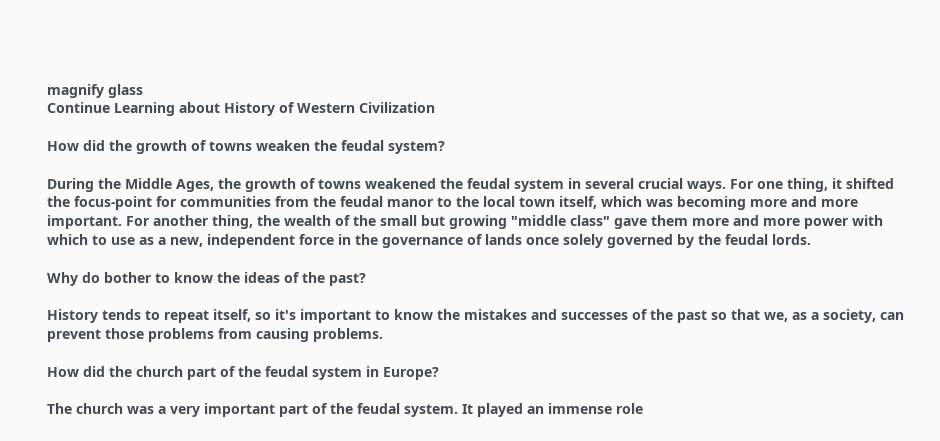magnify glass
Continue Learning about History of Western Civilization

How did the growth of towns weaken the feudal system?

During the Middle Ages, the growth of towns weakened the feudal system in several crucial ways. For one thing, it shifted the focus-point for communities from the feudal manor to the local town itself, which was becoming more and more important. For another thing, the wealth of the small but growing "middle class" gave them more and more power with which to use as a new, independent force in the governance of lands once solely governed by the feudal lords.

Why do bother to know the ideas of the past?

History tends to repeat itself, so it's important to know the mistakes and successes of the past so that we, as a society, can prevent those problems from causing problems.

How did the church part of the feudal system in Europe?

The church was a very important part of the feudal system. It played an immense role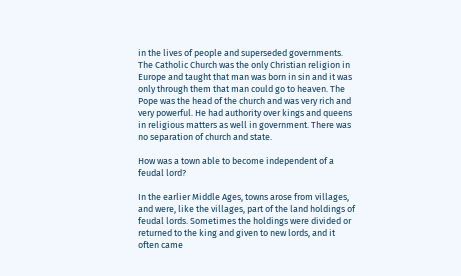in the lives of people and superseded governments. The Catholic Church was the only Christian religion in Europe and taught that man was born in sin and it was only through them that man could go to heaven. The Pope was the head of the church and was very rich and very powerful. He had authority over kings and queens in religious matters as well in government. There was no separation of church and state.

How was a town able to become independent of a feudal lord?

In the earlier Middle Ages, towns arose from villages, and were, like the villages, part of the land holdings of feudal lords. Sometimes the holdings were divided or returned to the king and given to new lords, and it often came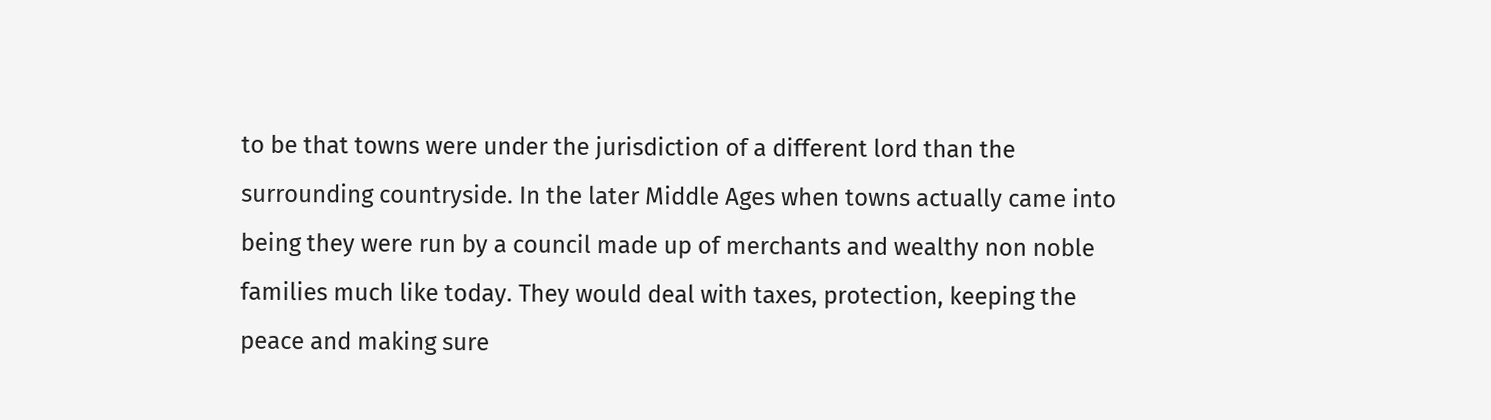to be that towns were under the jurisdiction of a different lord than the surrounding countryside. In the later Middle Ages when towns actually came into being they were run by a council made up of merchants and wealthy non noble families much like today. They would deal with taxes, protection, keeping the peace and making sure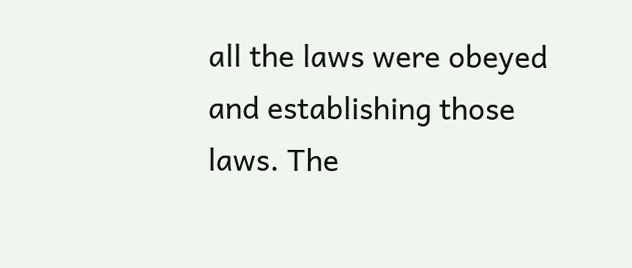all the laws were obeyed and establishing those laws. The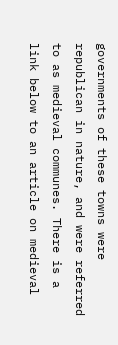governments of these towns were republican in nature, and were referred to as medieval communes. There is a link below to an article on medieval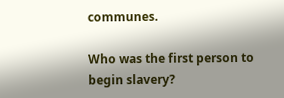communes.

Who was the first person to begin slavery?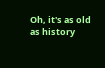Oh, it's as old as history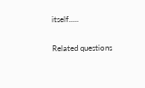itself.....

Related questions